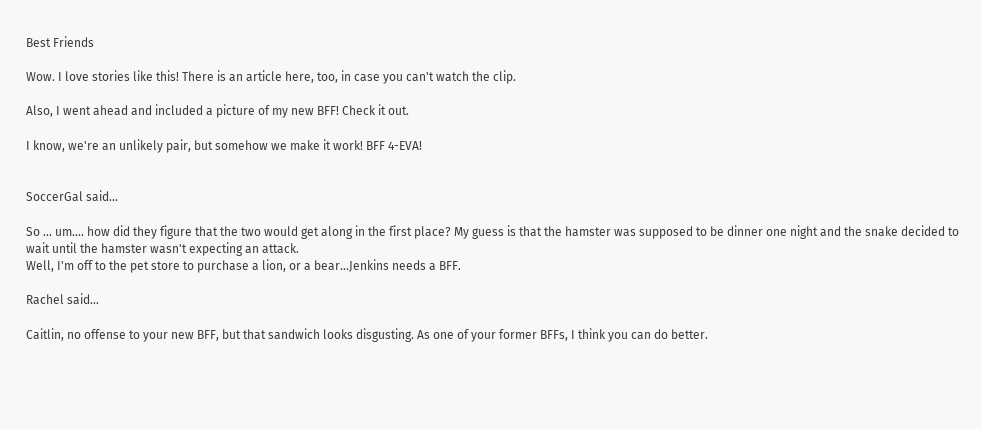Best Friends

Wow. I love stories like this! There is an article here, too, in case you can't watch the clip.

Also, I went ahead and included a picture of my new BFF! Check it out.

I know, we're an unlikely pair, but somehow we make it work! BFF 4-EVA!


SoccerGal said...

So ... um.... how did they figure that the two would get along in the first place? My guess is that the hamster was supposed to be dinner one night and the snake decided to wait until the hamster wasn't expecting an attack.
Well, I'm off to the pet store to purchase a lion, or a bear...Jenkins needs a BFF.

Rachel said...

Caitlin, no offense to your new BFF, but that sandwich looks disgusting. As one of your former BFFs, I think you can do better.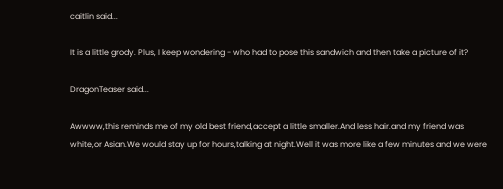caitlin said...

It is a little grody. Plus, I keep wondering - who had to pose this sandwich and then take a picture of it?

DragonTeaser said...

Awwww,this reminds me of my old best friend,accept a little smaller.And less hair.and my friend was white,or Asian.We would stay up for hours,talking at night.Well it was more like a few minutes and we were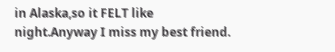in Alaska,so it FELT like night.Anyway I miss my best friend.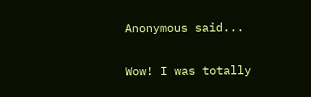Anonymous said...

Wow! I was totally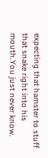expecting that hamster to stuff that snake right into his mouth.You just never know.